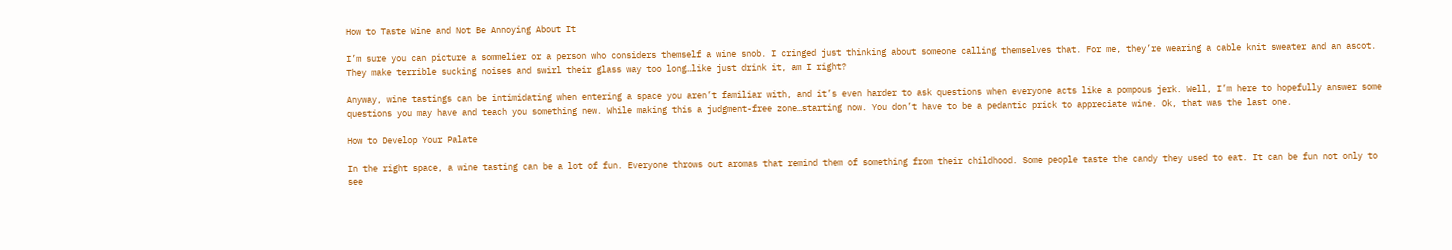How to Taste Wine and Not Be Annoying About It

I’m sure you can picture a sommelier or a person who considers themself a wine snob. I cringed just thinking about someone calling themselves that. For me, they’re wearing a cable knit sweater and an ascot. They make terrible sucking noises and swirl their glass way too long…like just drink it, am I right?

Anyway, wine tastings can be intimidating when entering a space you aren’t familiar with, and it’s even harder to ask questions when everyone acts like a pompous jerk. Well, I’m here to hopefully answer some questions you may have and teach you something new. While making this a judgment-free zone…starting now. You don’t have to be a pedantic prick to appreciate wine. Ok, that was the last one.

How to Develop Your Palate

In the right space, a wine tasting can be a lot of fun. Everyone throws out aromas that remind them of something from their childhood. Some people taste the candy they used to eat. It can be fun not only to see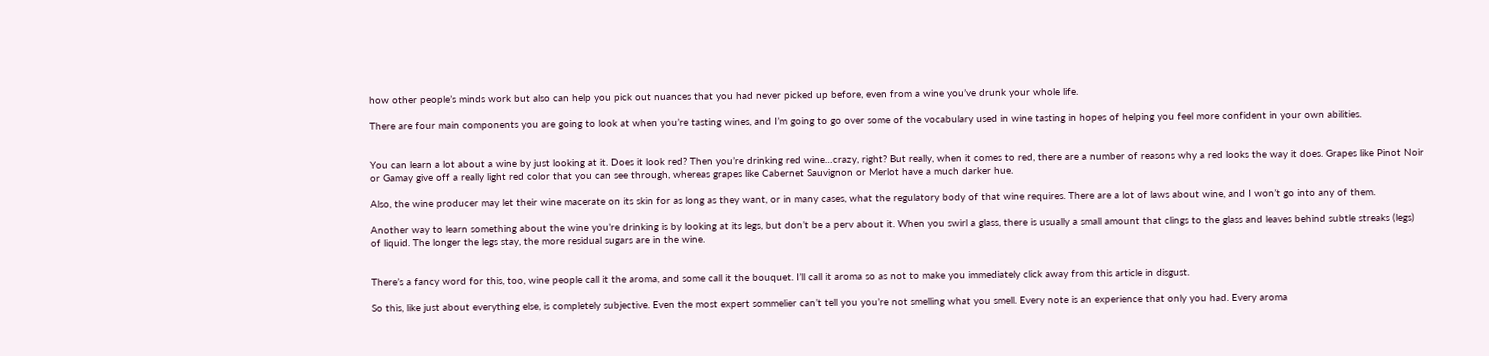how other people’s minds work but also can help you pick out nuances that you had never picked up before, even from a wine you’ve drunk your whole life.

There are four main components you are going to look at when you’re tasting wines, and I’m going to go over some of the vocabulary used in wine tasting in hopes of helping you feel more confident in your own abilities.


You can learn a lot about a wine by just looking at it. Does it look red? Then you’re drinking red wine…crazy, right? But really, when it comes to red, there are a number of reasons why a red looks the way it does. Grapes like Pinot Noir or Gamay give off a really light red color that you can see through, whereas grapes like Cabernet Sauvignon or Merlot have a much darker hue.

Also, the wine producer may let their wine macerate on its skin for as long as they want, or in many cases, what the regulatory body of that wine requires. There are a lot of laws about wine, and I won’t go into any of them.

Another way to learn something about the wine you’re drinking is by looking at its legs, but don’t be a perv about it. When you swirl a glass, there is usually a small amount that clings to the glass and leaves behind subtle streaks (legs) of liquid. The longer the legs stay, the more residual sugars are in the wine.


There’s a fancy word for this, too, wine people call it the aroma, and some call it the bouquet. I’ll call it aroma so as not to make you immediately click away from this article in disgust.

So this, like just about everything else, is completely subjective. Even the most expert sommelier can’t tell you you’re not smelling what you smell. Every note is an experience that only you had. Every aroma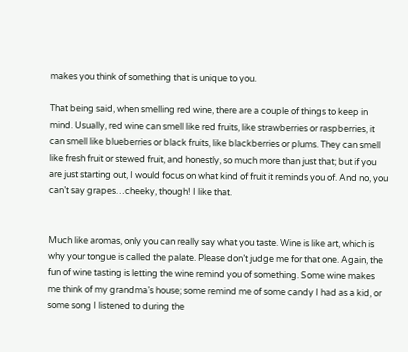makes you think of something that is unique to you.

That being said, when smelling red wine, there are a couple of things to keep in mind. Usually, red wine can smell like red fruits, like strawberries or raspberries, it can smell like blueberries or black fruits, like blackberries or plums. They can smell like fresh fruit or stewed fruit, and honestly, so much more than just that; but if you are just starting out, I would focus on what kind of fruit it reminds you of. And no, you can’t say grapes…cheeky, though! I like that.


Much like aromas, only you can really say what you taste. Wine is like art, which is why your tongue is called the palate. Please don’t judge me for that one. Again, the fun of wine tasting is letting the wine remind you of something. Some wine makes me think of my grandma’s house; some remind me of some candy I had as a kid, or some song I listened to during the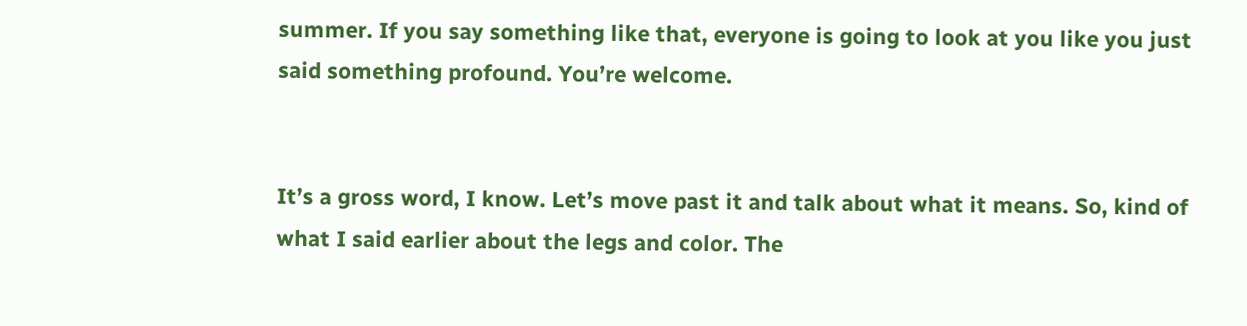summer. If you say something like that, everyone is going to look at you like you just said something profound. You’re welcome.


It’s a gross word, I know. Let’s move past it and talk about what it means. So, kind of what I said earlier about the legs and color. The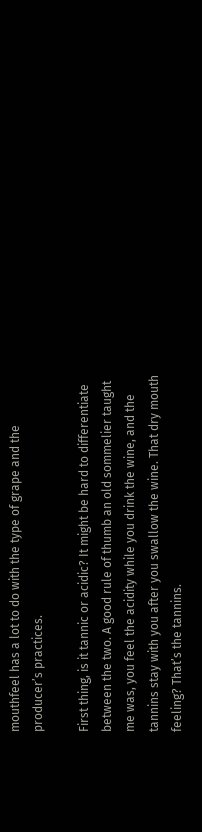mouthfeel has a lot to do with the type of grape and the producer’s practices.

First thing, is it tannic or acidic? It might be hard to differentiate between the two. A good rule of thumb an old sommelier taught me was, you feel the acidity while you drink the wine, and the tannins stay with you after you swallow the wine. That dry mouth feeling? That’s the tannins.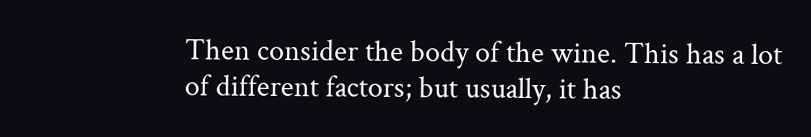Then consider the body of the wine. This has a lot of different factors; but usually, it has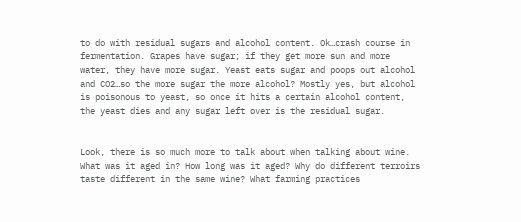to do with residual sugars and alcohol content. Ok…crash course in fermentation. Grapes have sugar; if they get more sun and more water, they have more sugar. Yeast eats sugar and poops out alcohol and CO2…so the more sugar the more alcohol? Mostly yes, but alcohol is poisonous to yeast, so once it hits a certain alcohol content, the yeast dies and any sugar left over is the residual sugar.


Look, there is so much more to talk about when talking about wine. What was it aged in? How long was it aged? Why do different terroirs taste different in the same wine? What farming practices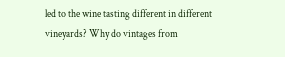led to the wine tasting different in different vineyards? Why do vintages from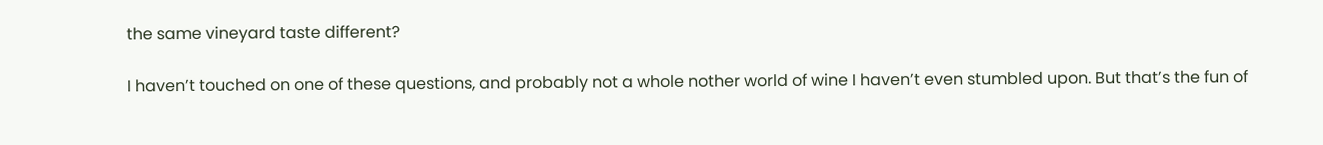the same vineyard taste different?

I haven’t touched on one of these questions, and probably not a whole nother world of wine I haven’t even stumbled upon. But that’s the fun of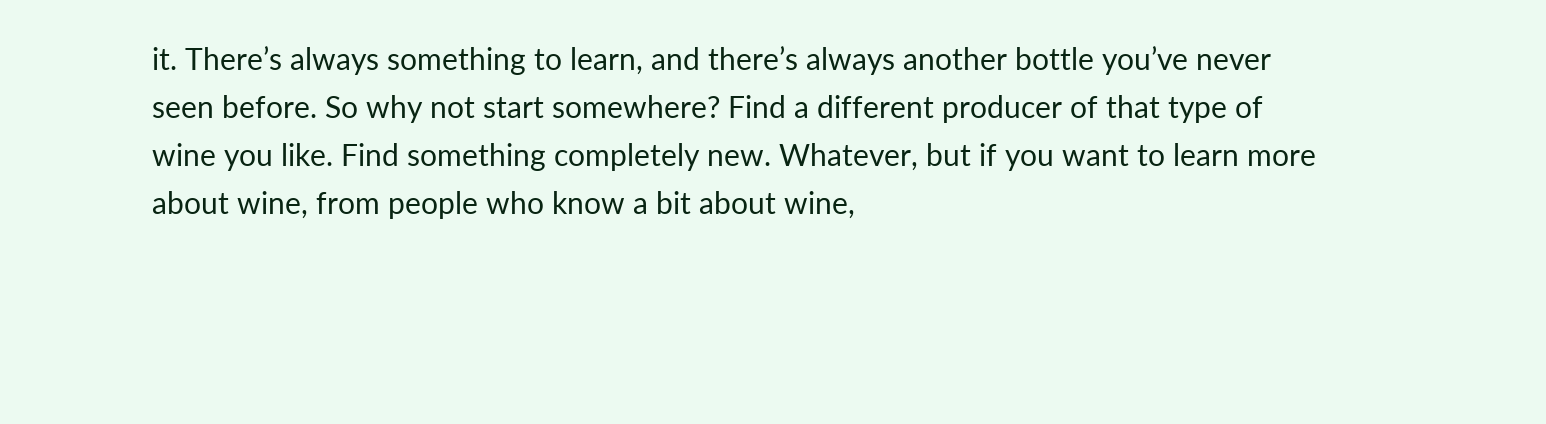it. There’s always something to learn, and there’s always another bottle you’ve never seen before. So why not start somewhere? Find a different producer of that type of wine you like. Find something completely new. Whatever, but if you want to learn more about wine, from people who know a bit about wine,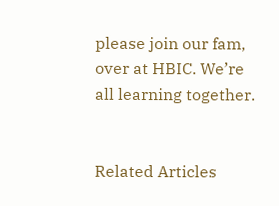please join our fam, over at HBIC. We’re all learning together.


Related Articles